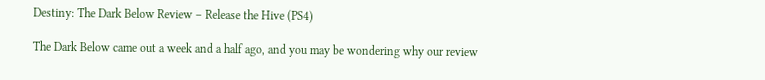Destiny: The Dark Below Review – Release the Hive (PS4)

The Dark Below came out a week and a half ago, and you may be wondering why our review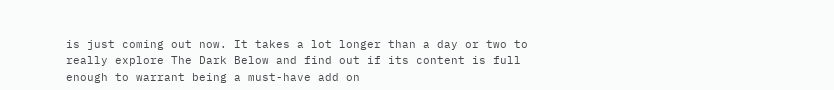is just coming out now. It takes a lot longer than a day or two to really explore The Dark Below and find out if its content is full enough to warrant being a must-have add on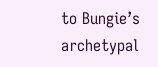to Bungie’s archetypal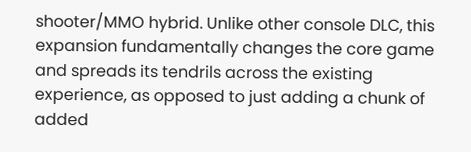shooter/MMO hybrid. Unlike other console DLC, this expansion fundamentally changes the core game and spreads its tendrils across the existing experience, as opposed to just adding a chunk of added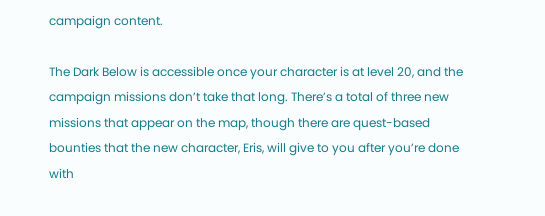campaign content.

The Dark Below is accessible once your character is at level 20, and the campaign missions don’t take that long. There’s a total of three new missions that appear on the map, though there are quest-based bounties that the new character, Eris, will give to you after you’re done with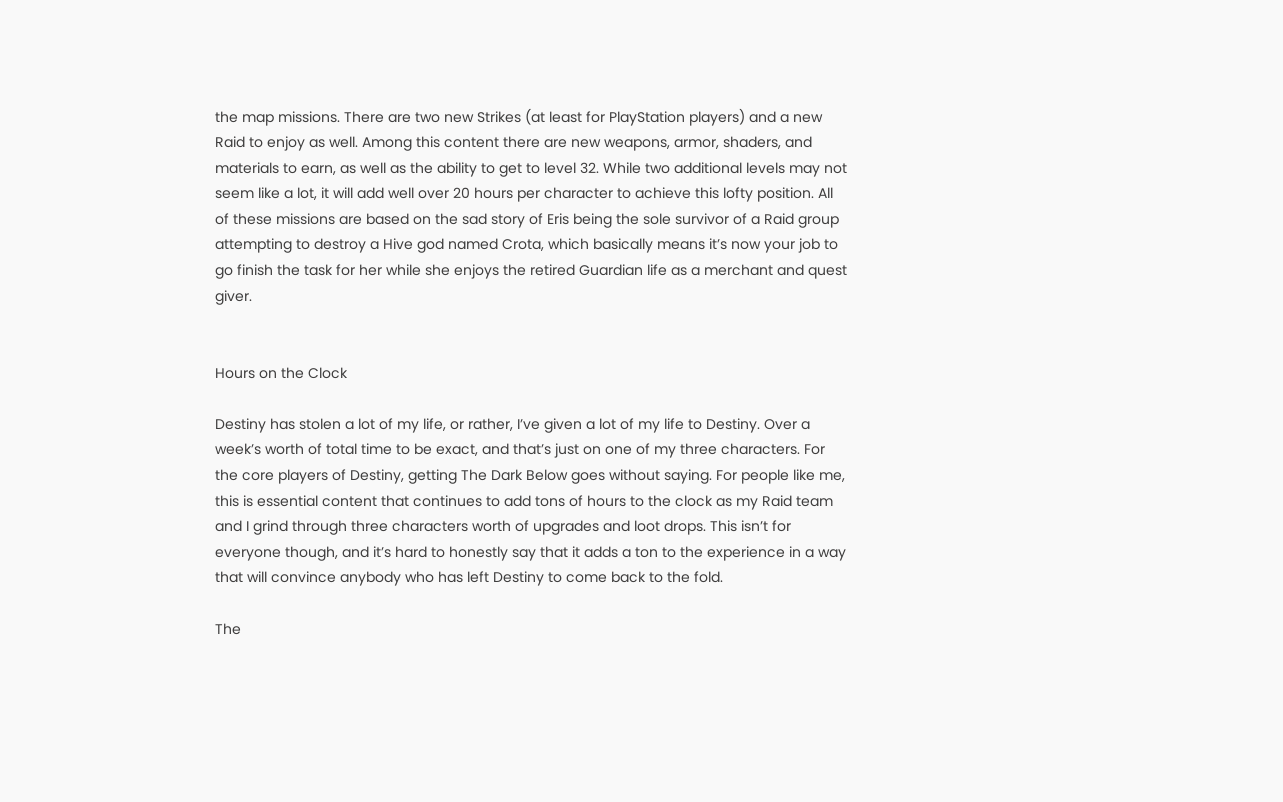the map missions. There are two new Strikes (at least for PlayStation players) and a new Raid to enjoy as well. Among this content there are new weapons, armor, shaders, and materials to earn, as well as the ability to get to level 32. While two additional levels may not seem like a lot, it will add well over 20 hours per character to achieve this lofty position. All of these missions are based on the sad story of Eris being the sole survivor of a Raid group attempting to destroy a Hive god named Crota, which basically means it’s now your job to go finish the task for her while she enjoys the retired Guardian life as a merchant and quest giver.


Hours on the Clock

Destiny has stolen a lot of my life, or rather, I’ve given a lot of my life to Destiny. Over a week’s worth of total time to be exact, and that’s just on one of my three characters. For the core players of Destiny, getting The Dark Below goes without saying. For people like me, this is essential content that continues to add tons of hours to the clock as my Raid team and I grind through three characters worth of upgrades and loot drops. This isn’t for everyone though, and it’s hard to honestly say that it adds a ton to the experience in a way that will convince anybody who has left Destiny to come back to the fold.

The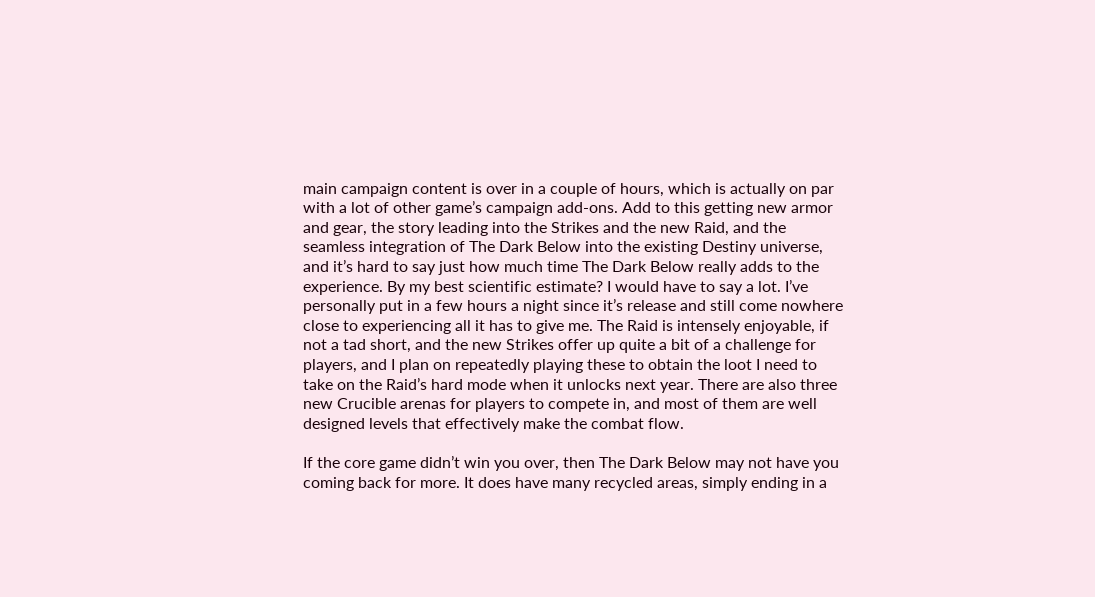main campaign content is over in a couple of hours, which is actually on par with a lot of other game’s campaign add-ons. Add to this getting new armor and gear, the story leading into the Strikes and the new Raid, and the seamless integration of The Dark Below into the existing Destiny universe, and it’s hard to say just how much time The Dark Below really adds to the experience. By my best scientific estimate? I would have to say a lot. I’ve personally put in a few hours a night since it’s release and still come nowhere close to experiencing all it has to give me. The Raid is intensely enjoyable, if not a tad short, and the new Strikes offer up quite a bit of a challenge for players, and I plan on repeatedly playing these to obtain the loot I need to take on the Raid’s hard mode when it unlocks next year. There are also three new Crucible arenas for players to compete in, and most of them are well designed levels that effectively make the combat flow.

If the core game didn’t win you over, then The Dark Below may not have you coming back for more. It does have many recycled areas, simply ending in a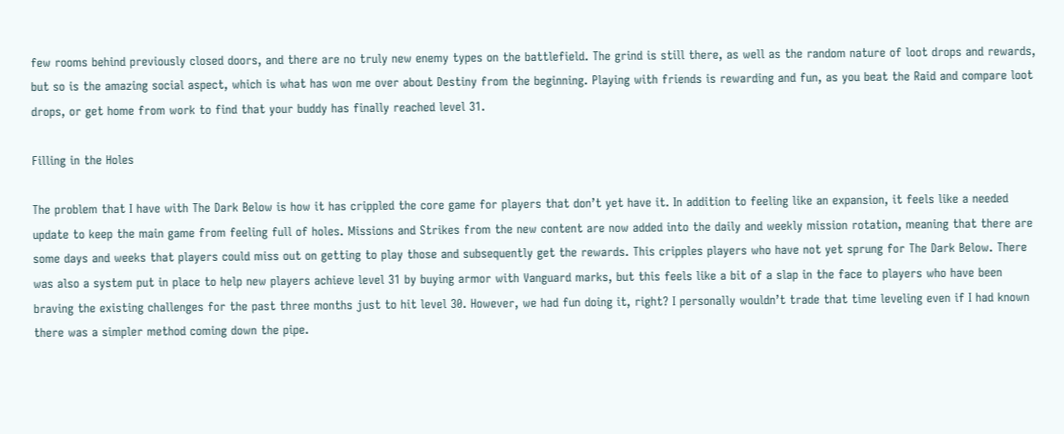few rooms behind previously closed doors, and there are no truly new enemy types on the battlefield. The grind is still there, as well as the random nature of loot drops and rewards, but so is the amazing social aspect, which is what has won me over about Destiny from the beginning. Playing with friends is rewarding and fun, as you beat the Raid and compare loot drops, or get home from work to find that your buddy has finally reached level 31.

Filling in the Holes

The problem that I have with The Dark Below is how it has crippled the core game for players that don’t yet have it. In addition to feeling like an expansion, it feels like a needed update to keep the main game from feeling full of holes. Missions and Strikes from the new content are now added into the daily and weekly mission rotation, meaning that there are some days and weeks that players could miss out on getting to play those and subsequently get the rewards. This cripples players who have not yet sprung for The Dark Below. There was also a system put in place to help new players achieve level 31 by buying armor with Vanguard marks, but this feels like a bit of a slap in the face to players who have been braving the existing challenges for the past three months just to hit level 30. However, we had fun doing it, right? I personally wouldn’t trade that time leveling even if I had known there was a simpler method coming down the pipe.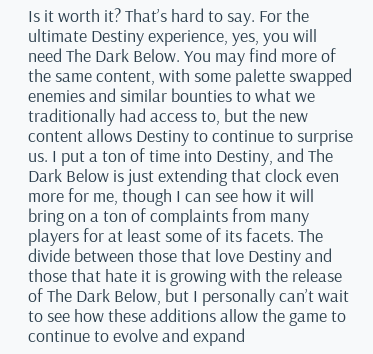Is it worth it? That’s hard to say. For the ultimate Destiny experience, yes, you will need The Dark Below. You may find more of the same content, with some palette swapped enemies and similar bounties to what we traditionally had access to, but the new content allows Destiny to continue to surprise us. I put a ton of time into Destiny, and The Dark Below is just extending that clock even more for me, though I can see how it will bring on a ton of complaints from many players for at least some of its facets. The divide between those that love Destiny and those that hate it is growing with the release of The Dark Below, but I personally can’t wait to see how these additions allow the game to continue to evolve and expand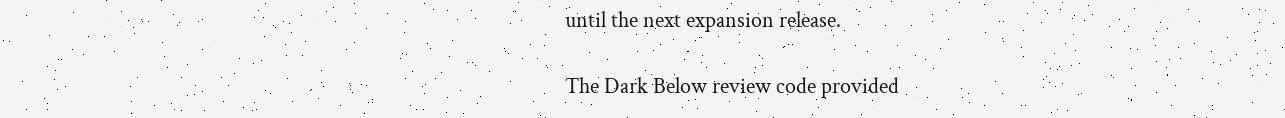until the next expansion release.

The Dark Below review code provided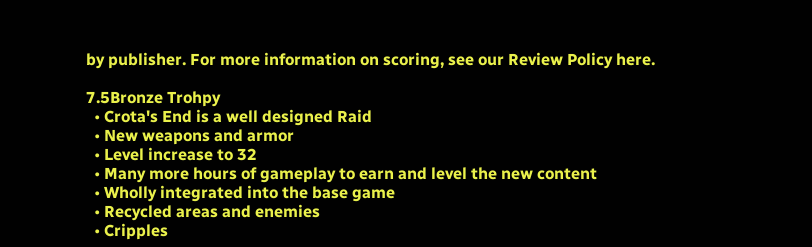by publisher. For more information on scoring, see our Review Policy here.

7.5Bronze Trohpy
  • Crota's End is a well designed Raid
  • New weapons and armor
  • Level increase to 32
  • Many more hours of gameplay to earn and level the new content
  • Wholly integrated into the base game
  • Recycled areas and enemies
  • Cripples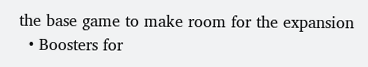the base game to make room for the expansion
  • Boosters for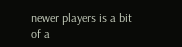newer players is a bit of a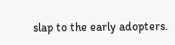slap to the early adopters.